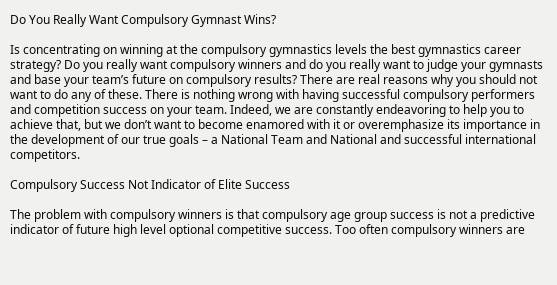Do You Really Want Compulsory Gymnast Wins?

Is concentrating on winning at the compulsory gymnastics levels the best gymnastics career strategy? Do you really want compulsory winners and do you really want to judge your gymnasts and base your team’s future on compulsory results? There are real reasons why you should not want to do any of these. There is nothing wrong with having successful compulsory performers and competition success on your team. Indeed, we are constantly endeavoring to help you to achieve that, but we don’t want to become enamored with it or overemphasize its importance in the development of our true goals – a National Team and National and successful international competitors.

Compulsory Success Not Indicator of Elite Success

The problem with compulsory winners is that compulsory age group success is not a predictive indicator of future high level optional competitive success. Too often compulsory winners are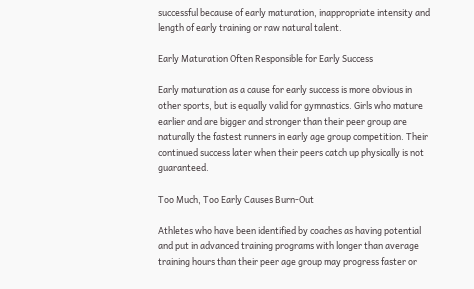successful because of early maturation, inappropriate intensity and length of early training or raw natural talent.

Early Maturation Often Responsible for Early Success

Early maturation as a cause for early success is more obvious in other sports, but is equally valid for gymnastics. Girls who mature earlier and are bigger and stronger than their peer group are naturally the fastest runners in early age group competition. Their continued success later when their peers catch up physically is not guaranteed.

Too Much, Too Early Causes Burn-Out

Athletes who have been identified by coaches as having potential and put in advanced training programs with longer than average training hours than their peer age group may progress faster or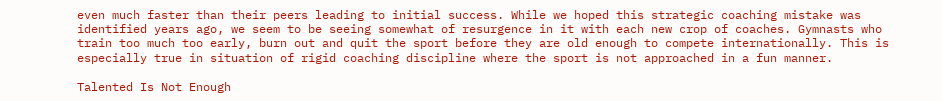even much faster than their peers leading to initial success. While we hoped this strategic coaching mistake was identified years ago, we seem to be seeing somewhat of resurgence in it with each new crop of coaches. Gymnasts who train too much too early, burn out and quit the sport before they are old enough to compete internationally. This is especially true in situation of rigid coaching discipline where the sport is not approached in a fun manner.

Talented Is Not Enough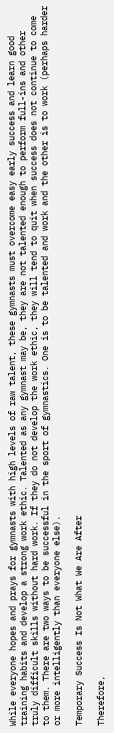While everyone hopes and prays for gymnasts with high levels of raw talent, these gymnasts must overcome easy early success and learn good training habits and develop a strong work ethic. Talented as any gymnast may be, they are not talented enough to perform full-ins and other truly difficult skills without hard work. If they do not develop the work ethic, they will tend to quit when success does not continue to come to them. There are two ways to be successful in the sport of gymnastics. One is to be talented and work and the other is to work (perhaps harder or more intelligently than everyone else).

Temporary Success Is Not What We Are After

Therefore,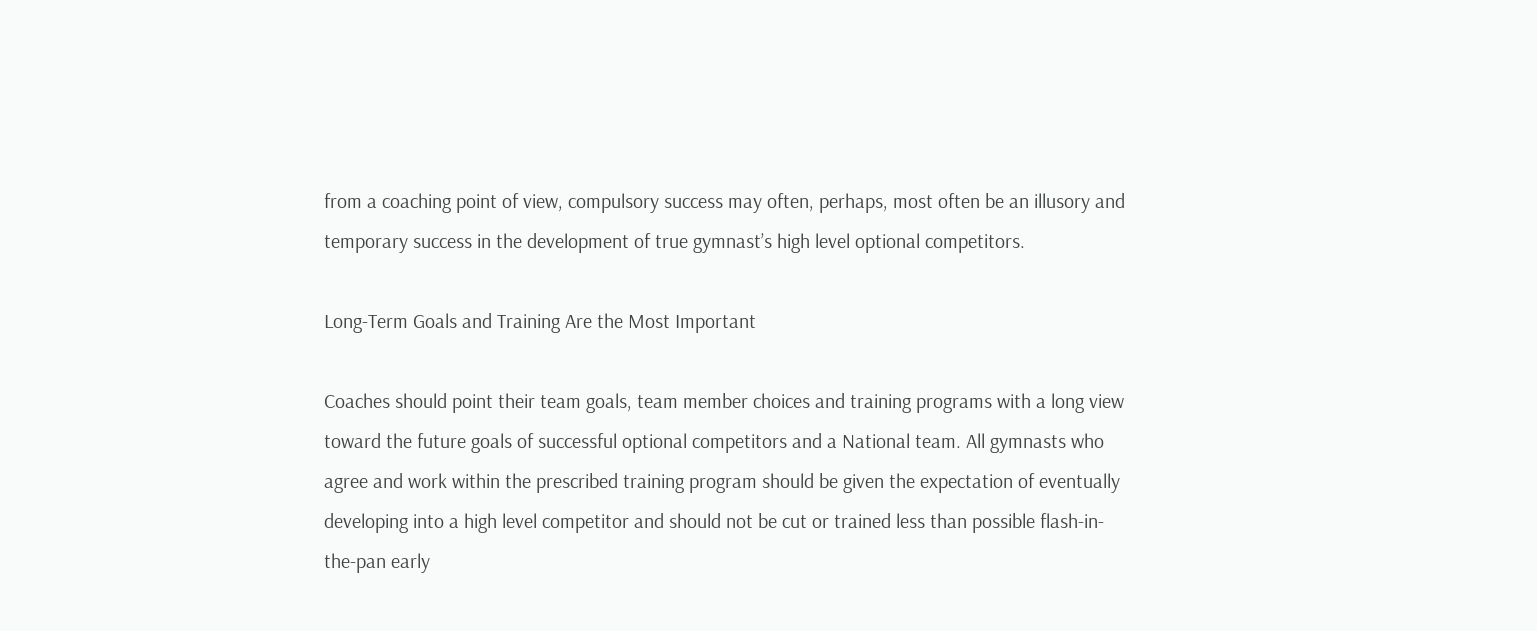from a coaching point of view, compulsory success may often, perhaps, most often be an illusory and temporary success in the development of true gymnast’s high level optional competitors.

Long-Term Goals and Training Are the Most Important

Coaches should point their team goals, team member choices and training programs with a long view toward the future goals of successful optional competitors and a National team. All gymnasts who agree and work within the prescribed training program should be given the expectation of eventually developing into a high level competitor and should not be cut or trained less than possible flash-in-the-pan early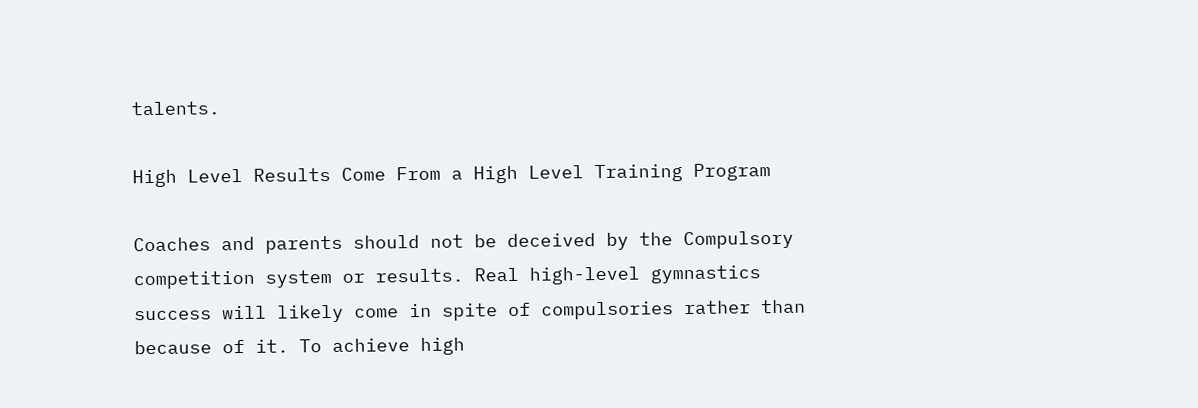talents.

High Level Results Come From a High Level Training Program

Coaches and parents should not be deceived by the Compulsory competition system or results. Real high-level gymnastics success will likely come in spite of compulsories rather than because of it. To achieve high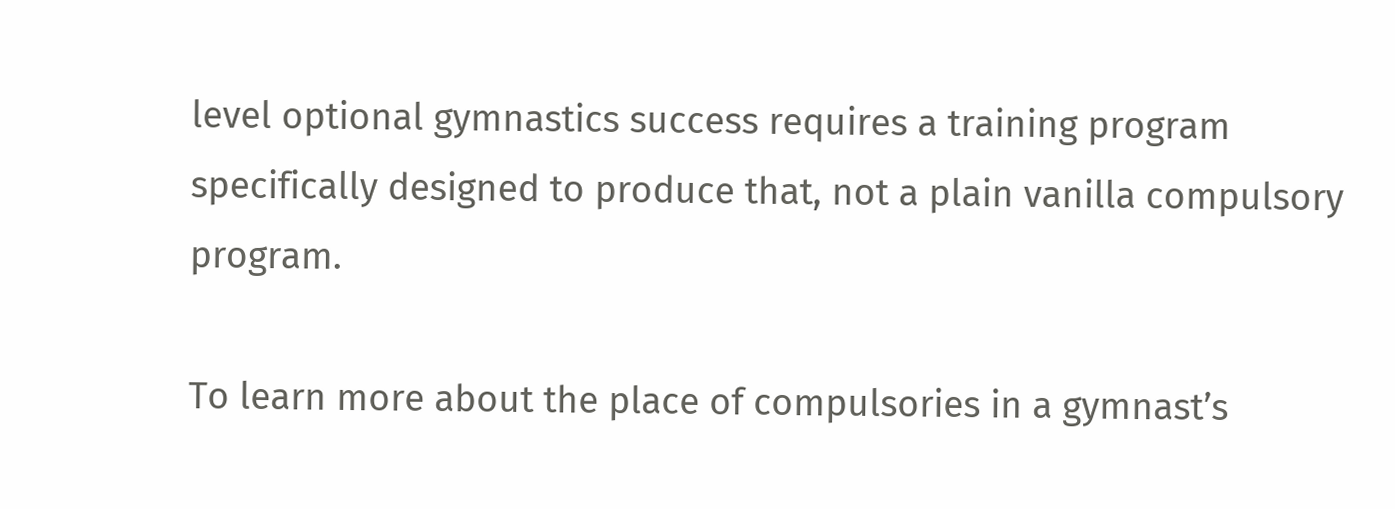level optional gymnastics success requires a training program specifically designed to produce that, not a plain vanilla compulsory program.

To learn more about the place of compulsories in a gymnast’s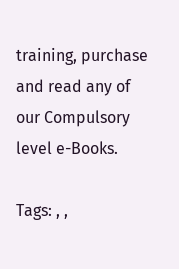training, purchase and read any of our Compulsory level e-Books.

Tags: , ,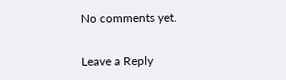No comments yet.

Leave a Reply